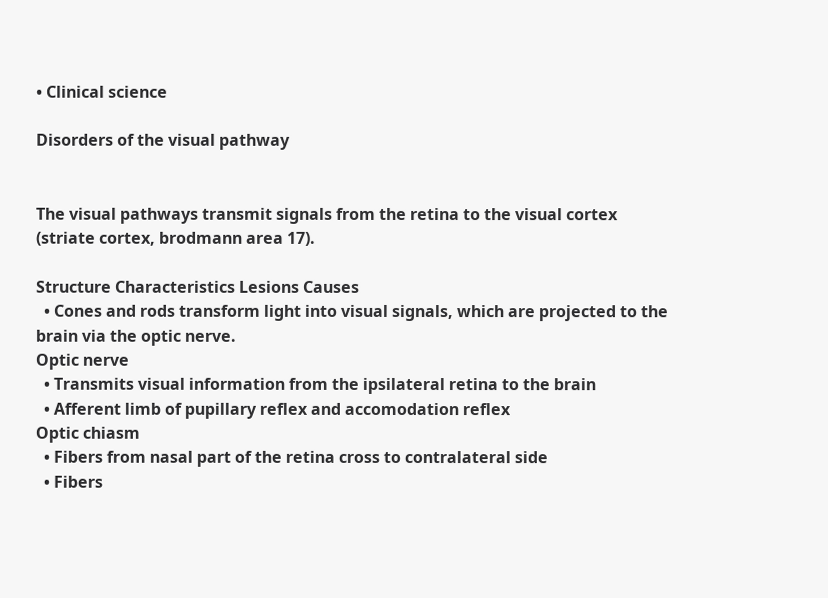• Clinical science

Disorders of the visual pathway


The visual pathways transmit signals from the retina to the visual cortex (striate cortex, brodmann area 17).

Structure Characteristics Lesions Causes
  • Cones and rods transform light into visual signals, which are projected to the brain via the optic nerve.
Optic nerve
  • Transmits visual information from the ipsilateral retina to the brain
  • Afferent limb of pupillary reflex and accomodation reflex
Optic chiasm
  • Fibers from nasal part of the retina cross to contralateral side
  • Fibers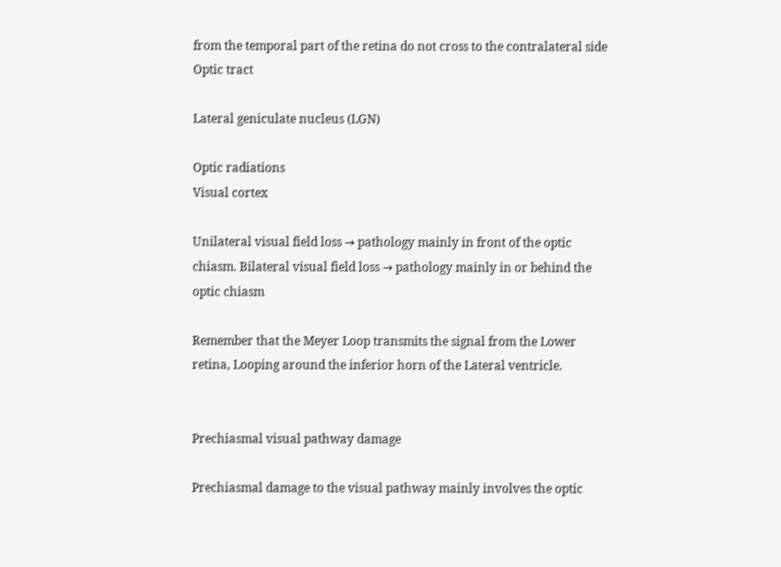from the temporal part of the retina do not cross to the contralateral side
Optic tract

Lateral geniculate nucleus (LGN)

Optic radiations
Visual cortex

Unilateral visual field loss → pathology mainly in front of the optic chiasm. Bilateral visual field loss → pathology mainly in or behind the optic chiasm

Remember that the Meyer Loop transmits the signal from the Lower retina, Looping around the inferior horn of the Lateral ventricle.


Prechiasmal visual pathway damage

Prechiasmal damage to the visual pathway mainly involves the optic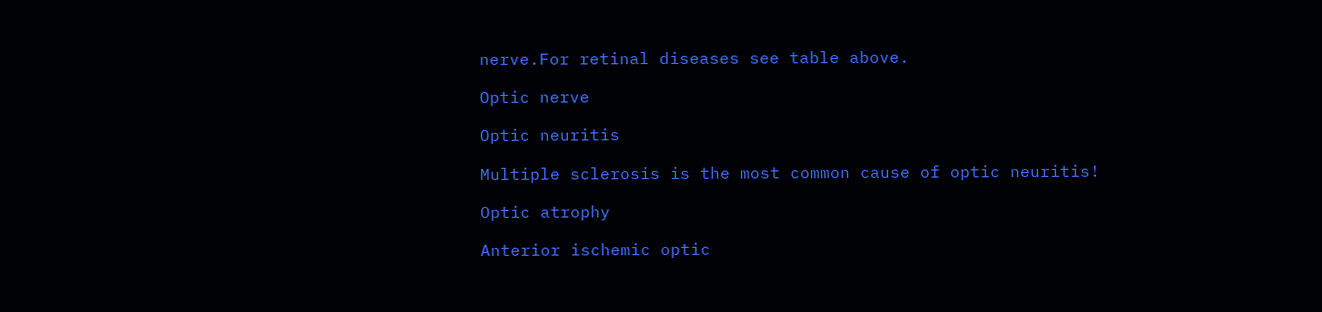nerve.For retinal diseases see table above.

Optic nerve

Optic neuritis

Multiple sclerosis is the most common cause of optic neuritis!

Optic atrophy

Anterior ischemic optic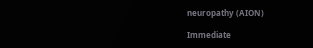neuropathy (AION)

Immediate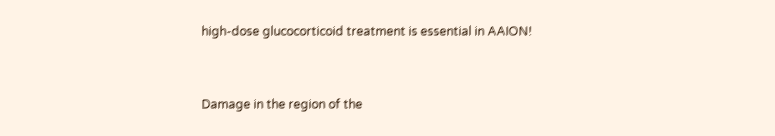high-dose glucocorticoid treatment is essential in AAION!


Damage in the region of the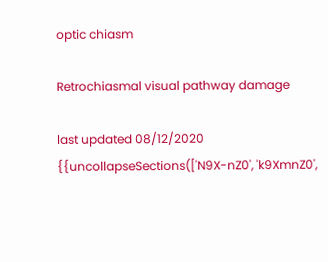optic chiasm

Retrochiasmal visual pathway damage

last updated 08/12/2020
{{uncollapseSections(['N9X-nZ0', 'k9XmnZ0',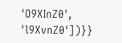'O9XInZ0', 'l9XvnZ0'])}}